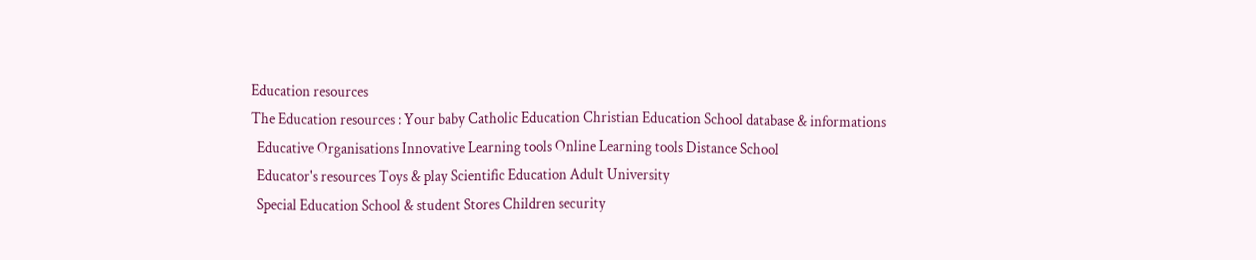Education resources
The Education resources : Your baby Catholic Education Christian Education School database & informations
  Educative Organisations Innovative Learning tools Online Learning tools Distance School
  Educator's resources Toys & play Scientific Education Adult University
  Special Education School & student Stores Children security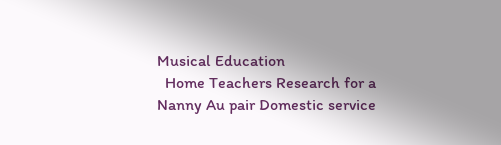Musical Education
  Home Teachers Research for a Nanny Au pair Domestic service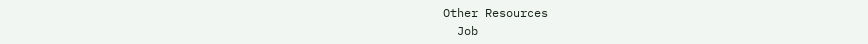Other Resources
  Job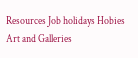Resources Job holidays Hobies Art and Galleries